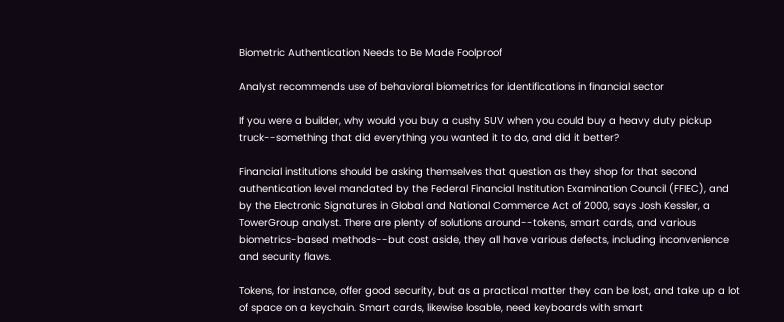Biometric Authentication Needs to Be Made Foolproof

Analyst recommends use of behavioral biometrics for identifications in financial sector

If you were a builder, why would you buy a cushy SUV when you could buy a heavy duty pickup truck--something that did everything you wanted it to do, and did it better?

Financial institutions should be asking themselves that question as they shop for that second authentication level mandated by the Federal Financial Institution Examination Council (FFIEC), and by the Electronic Signatures in Global and National Commerce Act of 2000, says Josh Kessler, a TowerGroup analyst. There are plenty of solutions around--tokens, smart cards, and various biometrics-based methods--but cost aside, they all have various defects, including inconvenience and security flaws.

Tokens, for instance, offer good security, but as a practical matter they can be lost, and take up a lot of space on a keychain. Smart cards, likewise losable, need keyboards with smart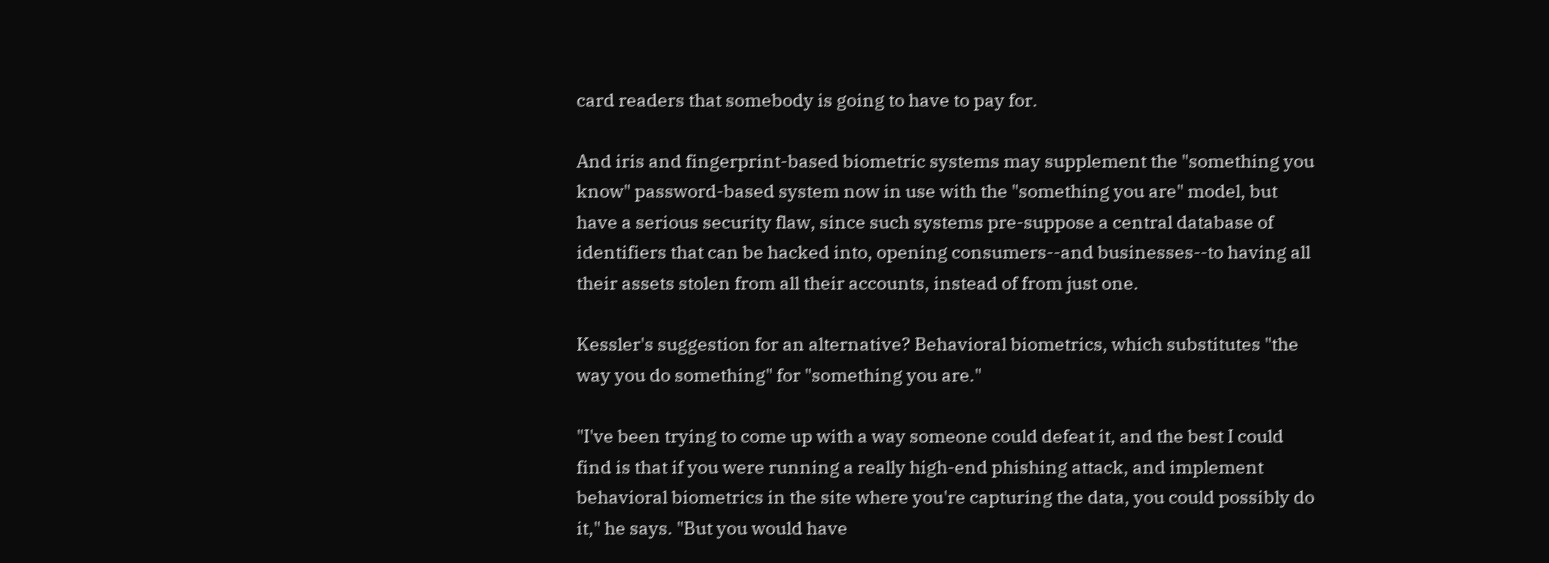card readers that somebody is going to have to pay for.

And iris and fingerprint-based biometric systems may supplement the "something you know" password-based system now in use with the "something you are" model, but have a serious security flaw, since such systems pre-suppose a central database of identifiers that can be hacked into, opening consumers--and businesses--to having all their assets stolen from all their accounts, instead of from just one.

Kessler's suggestion for an alternative? Behavioral biometrics, which substitutes "the way you do something" for "something you are."

"I've been trying to come up with a way someone could defeat it, and the best I could find is that if you were running a really high-end phishing attack, and implement behavioral biometrics in the site where you're capturing the data, you could possibly do it," he says. "But you would have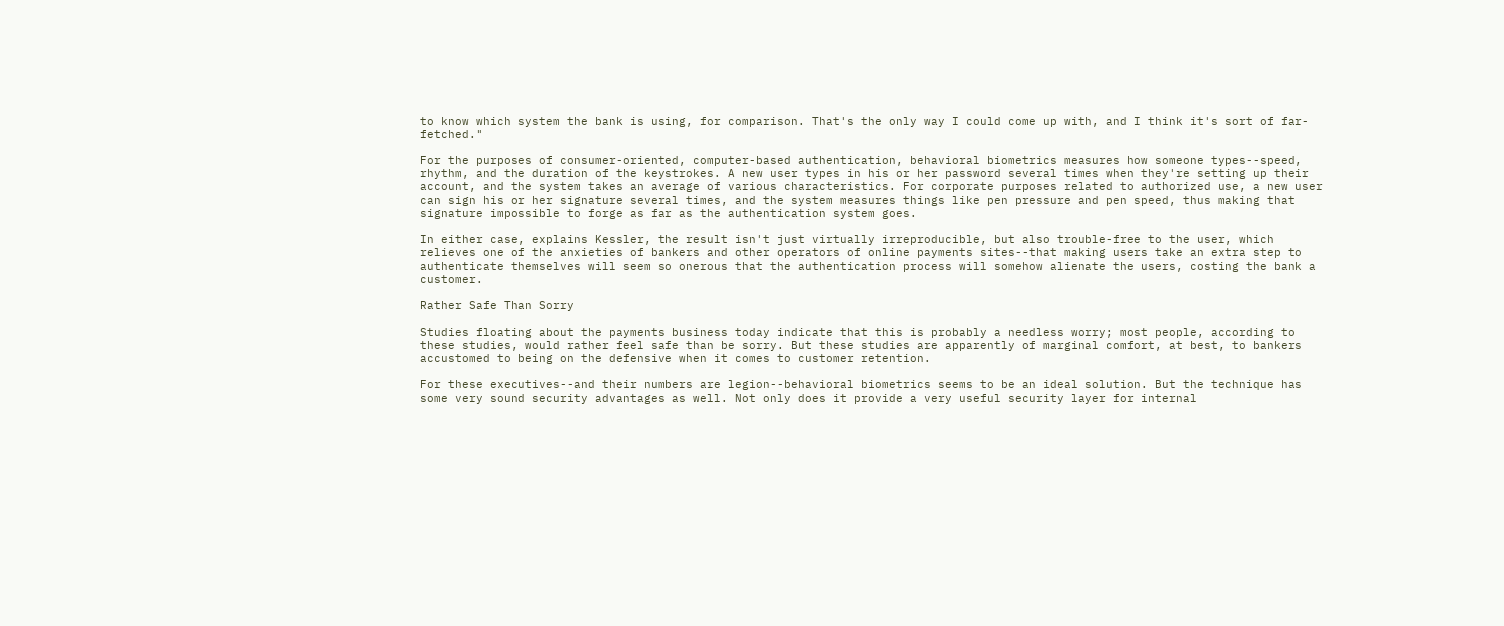to know which system the bank is using, for comparison. That's the only way I could come up with, and I think it's sort of far-fetched."

For the purposes of consumer-oriented, computer-based authentication, behavioral biometrics measures how someone types--speed, rhythm, and the duration of the keystrokes. A new user types in his or her password several times when they're setting up their account, and the system takes an average of various characteristics. For corporate purposes related to authorized use, a new user can sign his or her signature several times, and the system measures things like pen pressure and pen speed, thus making that signature impossible to forge as far as the authentication system goes.

In either case, explains Kessler, the result isn't just virtually irreproducible, but also trouble-free to the user, which relieves one of the anxieties of bankers and other operators of online payments sites--that making users take an extra step to authenticate themselves will seem so onerous that the authentication process will somehow alienate the users, costing the bank a customer.

Rather Safe Than Sorry

Studies floating about the payments business today indicate that this is probably a needless worry; most people, according to these studies, would rather feel safe than be sorry. But these studies are apparently of marginal comfort, at best, to bankers accustomed to being on the defensive when it comes to customer retention.

For these executives--and their numbers are legion--behavioral biometrics seems to be an ideal solution. But the technique has some very sound security advantages as well. Not only does it provide a very useful security layer for internal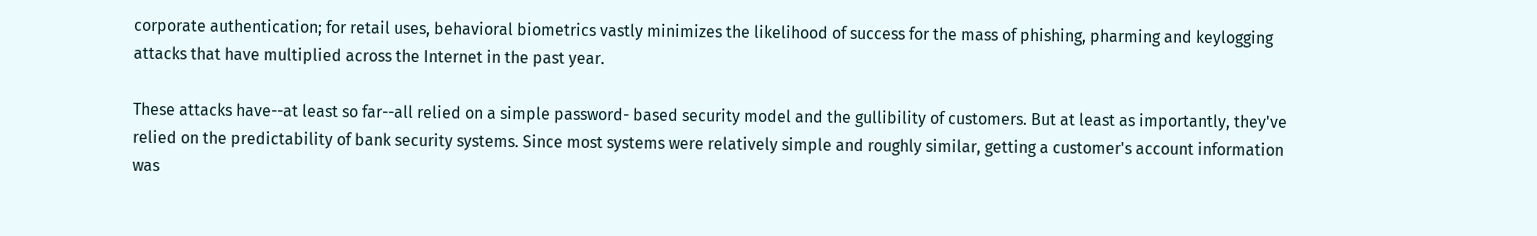corporate authentication; for retail uses, behavioral biometrics vastly minimizes the likelihood of success for the mass of phishing, pharming and keylogging attacks that have multiplied across the Internet in the past year.

These attacks have--at least so far--all relied on a simple password- based security model and the gullibility of customers. But at least as importantly, they've relied on the predictability of bank security systems. Since most systems were relatively simple and roughly similar, getting a customer's account information was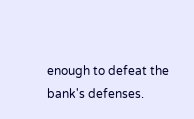enough to defeat the bank's defenses.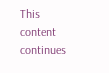This content continues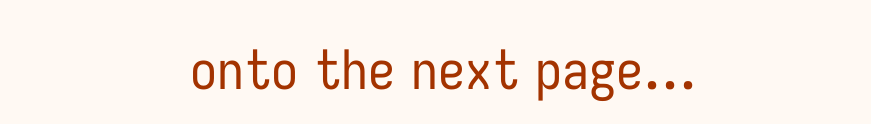onto the next page...